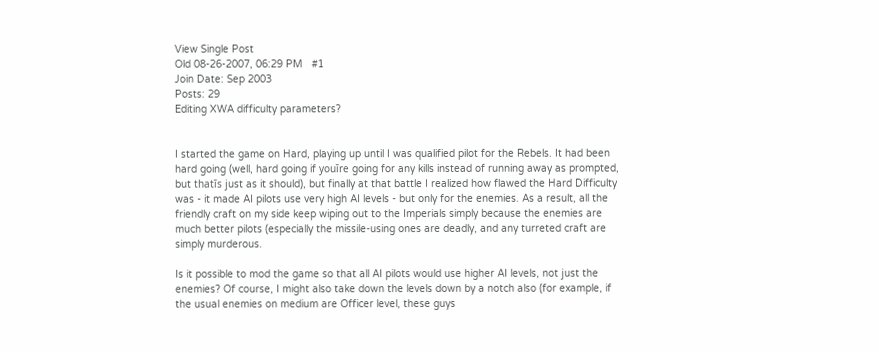View Single Post
Old 08-26-2007, 06:29 PM   #1
Join Date: Sep 2003
Posts: 29
Editing XWA difficulty parameters?


I started the game on Hard, playing up until I was qualified pilot for the Rebels. It had been hard going (well, hard going if youīre going for any kills instead of running away as prompted, but thatīs just as it should), but finally at that battle I realized how flawed the Hard Difficulty was - it made AI pilots use very high AI levels - but only for the enemies. As a result, all the friendly craft on my side keep wiping out to the Imperials simply because the enemies are much better pilots (especially the missile-using ones are deadly, and any turreted craft are simply murderous.

Is it possible to mod the game so that all AI pilots would use higher AI levels, not just the enemies? Of course, I might also take down the levels down by a notch also (for example, if the usual enemies on medium are Officer level, these guys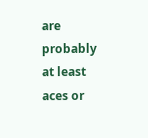are probably at least aces or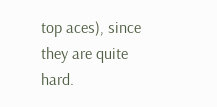top aces), since they are quite hard.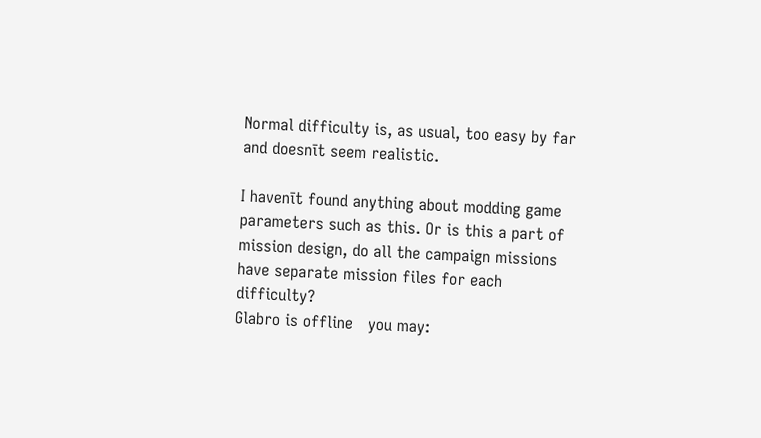Normal difficulty is, as usual, too easy by far and doesnīt seem realistic.

I havenīt found anything about modding game parameters such as this. Or is this a part of mission design, do all the campaign missions have separate mission files for each difficulty?
Glabro is offline   you may: